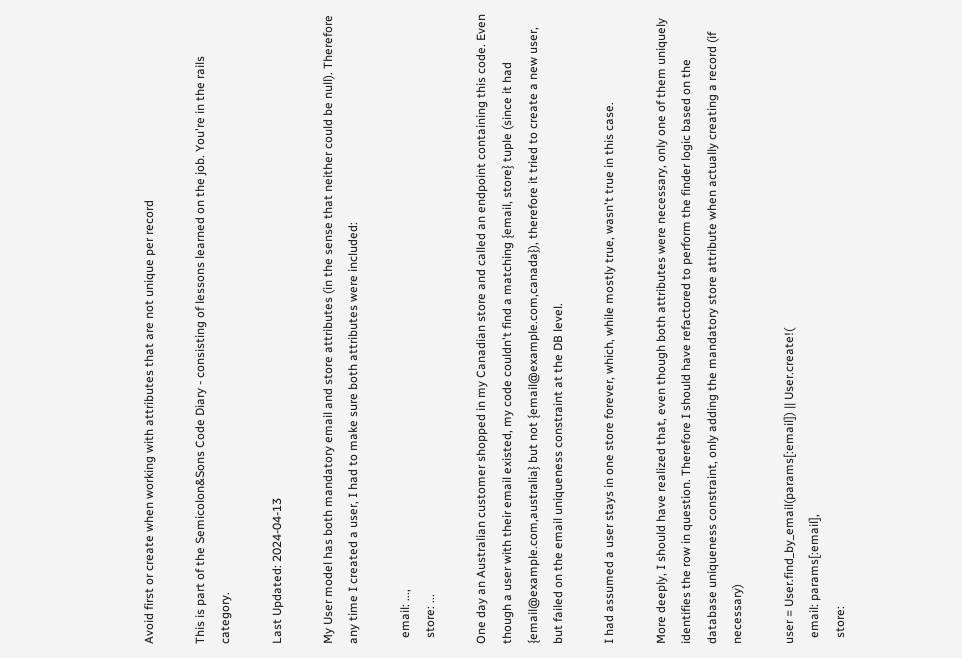Avoid first or create when working with attributes that are not unique per record

This is part of the Semicolon&Sons Code Diary - consisting of lessons learned on the job. You're in the rails category.

Last Updated: 2024-04-13

My User model has both mandatory email and store attributes (in the sense that neither could be null). Therefore any time I created a user, I had to make sure both attributes were included:

  email: ...,
  store: ...

One day an Australian customer shopped in my Canadian store and called an endpoint containing this code. Even though a user with their email existed, my code couldn't find a matching {email, store} tuple (since it had {email@example.com,australia} but not {email@example.com,canada}), therefore it tried to create a new user, but failed on the email uniqueness constraint at the DB level.

I had assumed a user stays in one store forever, which, while mostly true, wasn't true in this case.

More deeply, I should have realized that, even though both attributes were necessary, only one of them uniquely identifies the row in question. Therefore I should have refactored to perform the finder logic based on the database uniqueness constraint, only adding the mandatory store attribute when actually creating a record (if necessary)

user = User.find_by_email(params[:email]) || User.create!(
  email: params[:email],
  store: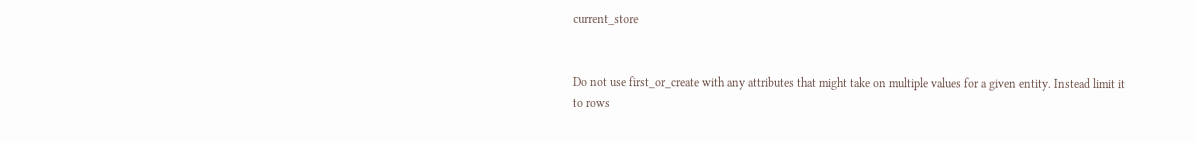current_store


Do not use first_or_create with any attributes that might take on multiple values for a given entity. Instead limit it to rows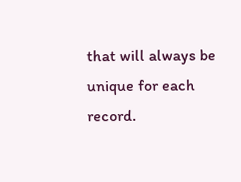that will always be unique for each record.